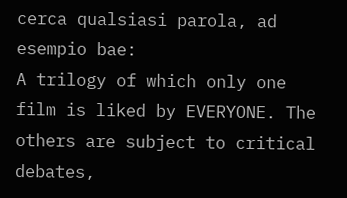cerca qualsiasi parola, ad esempio bae:
A trilogy of which only one film is liked by EVERYONE. The others are subject to critical debates,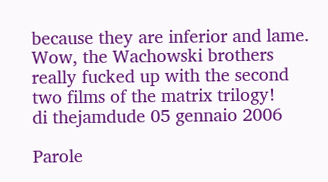because they are inferior and lame.
Wow, the Wachowski brothers really fucked up with the second two films of the matrix trilogy!
di thejamdude 05 gennaio 2006

Parole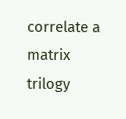correlate a matrix trilogy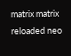matrix matrix reloaded neo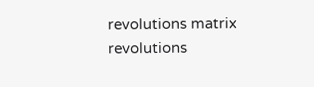revolutions matrix revolutions